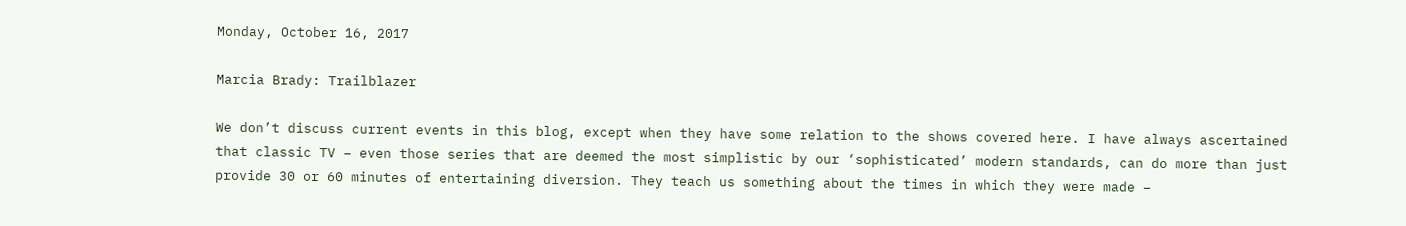Monday, October 16, 2017

Marcia Brady: Trailblazer

We don’t discuss current events in this blog, except when they have some relation to the shows covered here. I have always ascertained that classic TV – even those series that are deemed the most simplistic by our ‘sophisticated’ modern standards, can do more than just provide 30 or 60 minutes of entertaining diversion. They teach us something about the times in which they were made –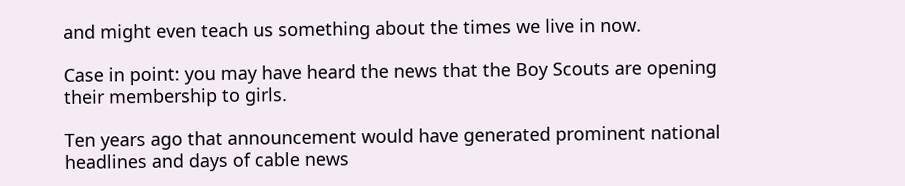and might even teach us something about the times we live in now.

Case in point: you may have heard the news that the Boy Scouts are opening their membership to girls.

Ten years ago that announcement would have generated prominent national headlines and days of cable news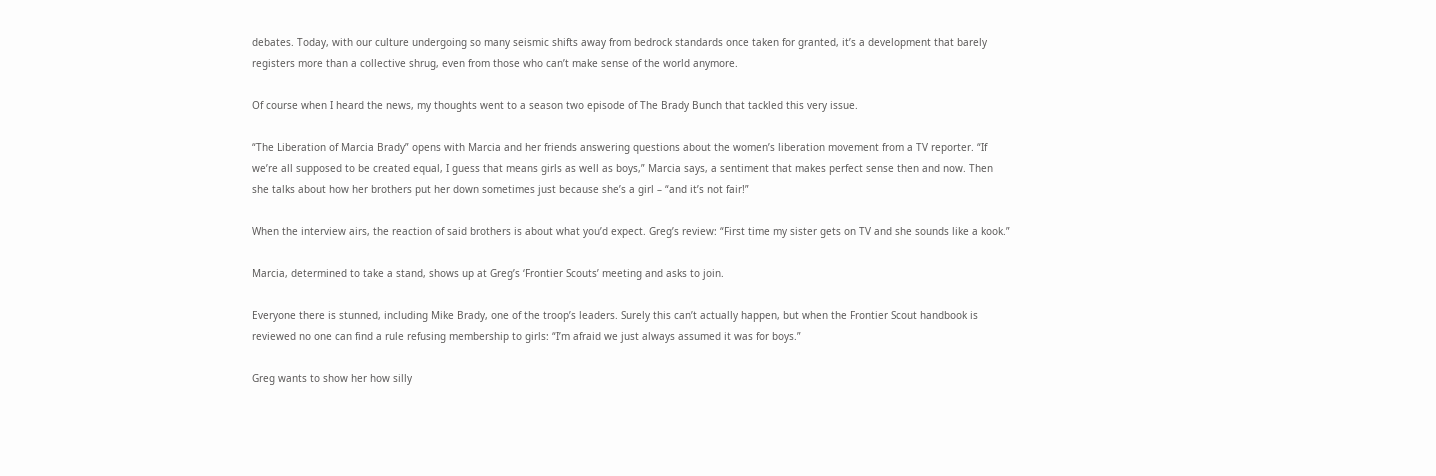debates. Today, with our culture undergoing so many seismic shifts away from bedrock standards once taken for granted, it’s a development that barely registers more than a collective shrug, even from those who can’t make sense of the world anymore.

Of course when I heard the news, my thoughts went to a season two episode of The Brady Bunch that tackled this very issue.

“The Liberation of Marcia Brady” opens with Marcia and her friends answering questions about the women’s liberation movement from a TV reporter. “If we’re all supposed to be created equal, I guess that means girls as well as boys,” Marcia says, a sentiment that makes perfect sense then and now. Then she talks about how her brothers put her down sometimes just because she’s a girl – “and it’s not fair!”

When the interview airs, the reaction of said brothers is about what you’d expect. Greg’s review: “First time my sister gets on TV and she sounds like a kook.”

Marcia, determined to take a stand, shows up at Greg’s ‘Frontier Scouts’ meeting and asks to join.

Everyone there is stunned, including Mike Brady, one of the troop’s leaders. Surely this can’t actually happen, but when the Frontier Scout handbook is reviewed no one can find a rule refusing membership to girls: “I’m afraid we just always assumed it was for boys.”

Greg wants to show her how silly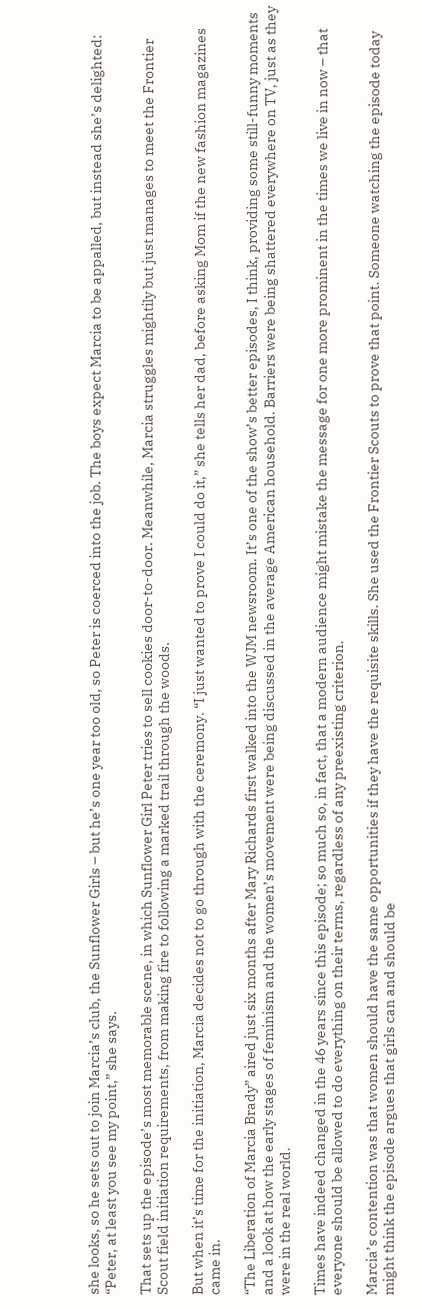she looks, so he sets out to join Marcia’s club, the Sunflower Girls – but he’s one year too old, so Peter is coerced into the job. The boys expect Marcia to be appalled, but instead she’s delighted: “Peter, at least you see my point,” she says.

That sets up the episode’s most memorable scene, in which Sunflower Girl Peter tries to sell cookies door-to-door. Meanwhile, Marcia struggles mightily but just manages to meet the Frontier Scout field initiation requirements, from making fire to following a marked trail through the woods.

But when it’s time for the initiation, Marcia decides not to go through with the ceremony. “I just wanted to prove I could do it,” she tells her dad, before asking Mom if the new fashion magazines came in.

“The Liberation of Marcia Brady” aired just six months after Mary Richards first walked into the WJM newsroom. It’s one of the show’s better episodes, I think, providing some still-funny moments and a look at how the early stages of feminism and the women’s movement were being discussed in the average American household. Barriers were being shattered everywhere on TV, just as they were in the real world.

Times have indeed changed in the 46 years since this episode; so much so, in fact, that a modern audience might mistake the message for one more prominent in the times we live in now – that everyone should be allowed to do everything on their terms, regardless of any preexisting criterion.

Marcia’s contention was that women should have the same opportunities if they have the requisite skills. She used the Frontier Scouts to prove that point. Someone watching the episode today might think the episode argues that girls can and should be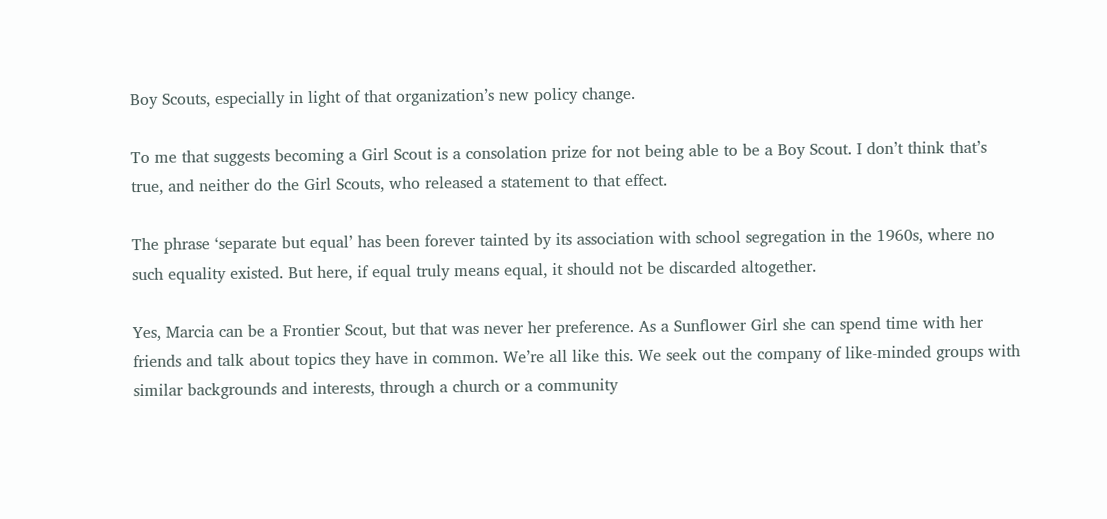Boy Scouts, especially in light of that organization’s new policy change.

To me that suggests becoming a Girl Scout is a consolation prize for not being able to be a Boy Scout. I don’t think that’s true, and neither do the Girl Scouts, who released a statement to that effect.

The phrase ‘separate but equal’ has been forever tainted by its association with school segregation in the 1960s, where no such equality existed. But here, if equal truly means equal, it should not be discarded altogether.

Yes, Marcia can be a Frontier Scout, but that was never her preference. As a Sunflower Girl she can spend time with her friends and talk about topics they have in common. We’re all like this. We seek out the company of like-minded groups with similar backgrounds and interests, through a church or a community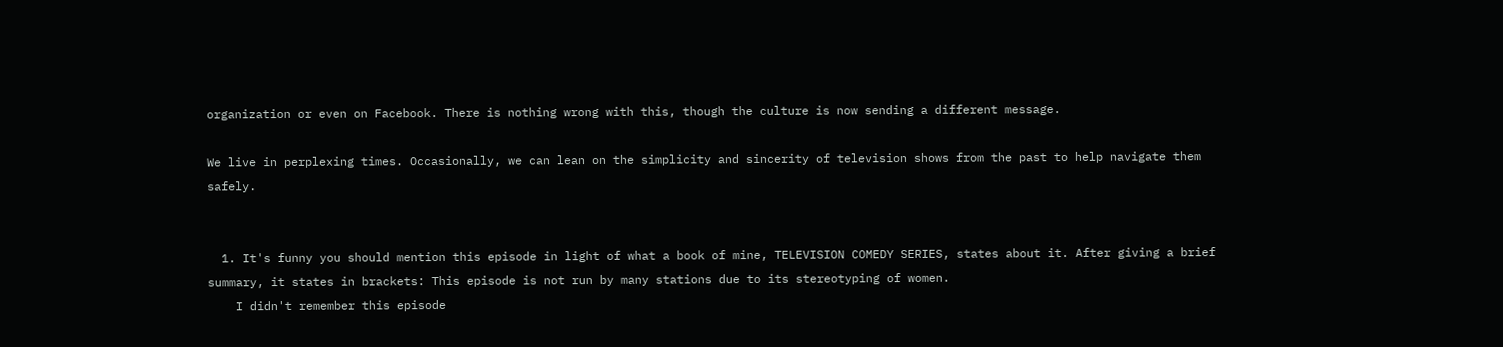organization or even on Facebook. There is nothing wrong with this, though the culture is now sending a different message.

We live in perplexing times. Occasionally, we can lean on the simplicity and sincerity of television shows from the past to help navigate them safely.


  1. It's funny you should mention this episode in light of what a book of mine, TELEVISION COMEDY SERIES, states about it. After giving a brief summary, it states in brackets: This episode is not run by many stations due to its stereotyping of women.
    I didn't remember this episode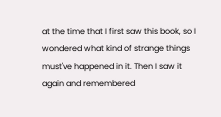at the time that I first saw this book, so I wondered what kind of strange things must've happened in it. Then I saw it again and remembered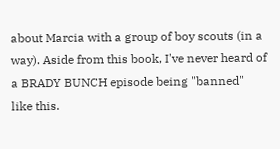about Marcia with a group of boy scouts (in a way). Aside from this book, I've never heard of a BRADY BUNCH episode being "banned" like this.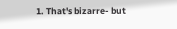1. That's bizarre- but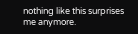nothing like this surprises me anymore.